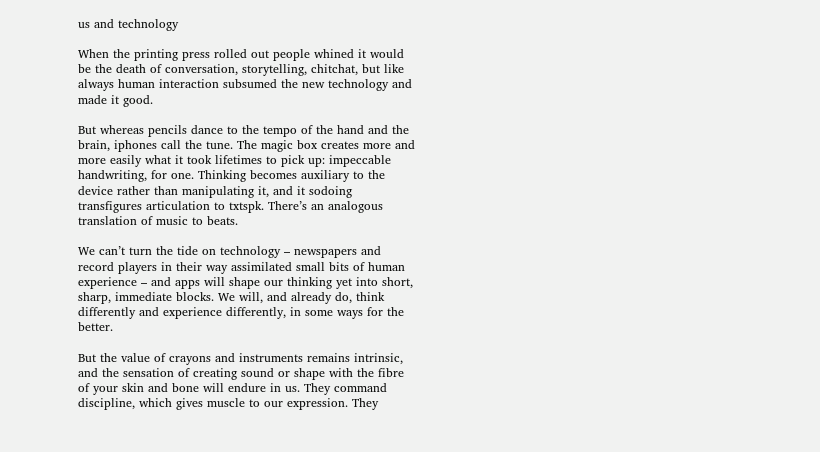us and technology

When the printing press rolled out people whined it would be the death of conversation, storytelling, chitchat, but like always human interaction subsumed the new technology and made it good.

But whereas pencils dance to the tempo of the hand and the brain, iphones call the tune. The magic box creates more and more easily what it took lifetimes to pick up: impeccable handwriting, for one. Thinking becomes auxiliary to the device rather than manipulating it, and it sodoing transfigures articulation to txtspk. There’s an analogous translation of music to beats.

We can’t turn the tide on technology – newspapers and record players in their way assimilated small bits of human experience – and apps will shape our thinking yet into short, sharp, immediate blocks. We will, and already do, think differently and experience differently, in some ways for the better.

But the value of crayons and instruments remains intrinsic, and the sensation of creating sound or shape with the fibre of your skin and bone will endure in us. They command discipline, which gives muscle to our expression. They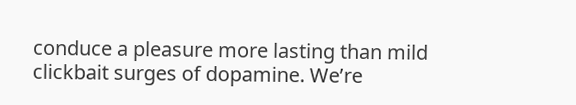conduce a pleasure more lasting than mild clickbait surges of dopamine. We’re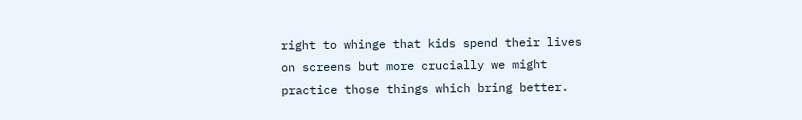right to whinge that kids spend their lives on screens but more crucially we might practice those things which bring better.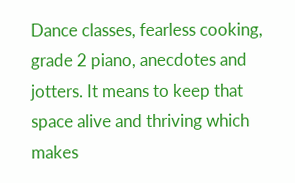Dance classes, fearless cooking, grade 2 piano, anecdotes and jotters. It means to keep that space alive and thriving which makes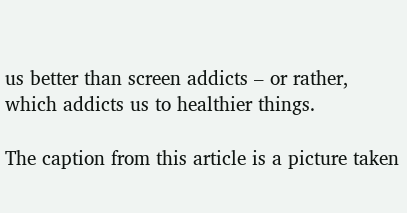us better than screen addicts – or rather, which addicts us to healthier things.

The caption from this article is a picture taken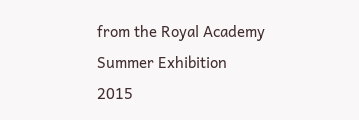from the Royal Academy Summer Exhibition 2015